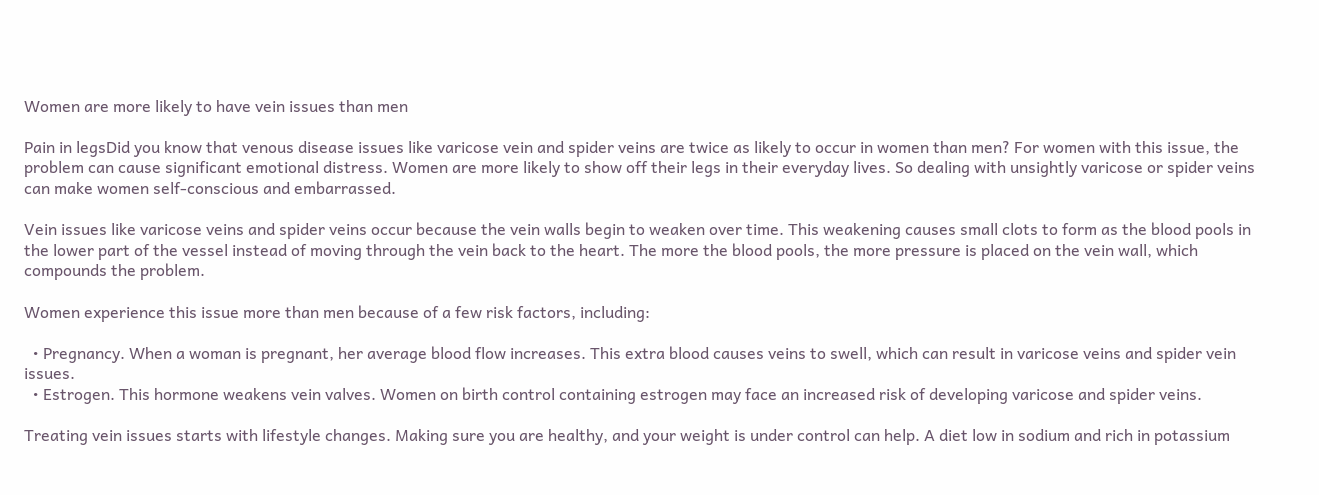Women are more likely to have vein issues than men

Pain in legsDid you know that venous disease issues like varicose vein and spider veins are twice as likely to occur in women than men? For women with this issue, the problem can cause significant emotional distress. Women are more likely to show off their legs in their everyday lives. So dealing with unsightly varicose or spider veins can make women self-conscious and embarrassed.

Vein issues like varicose veins and spider veins occur because the vein walls begin to weaken over time. This weakening causes small clots to form as the blood pools in the lower part of the vessel instead of moving through the vein back to the heart. The more the blood pools, the more pressure is placed on the vein wall, which compounds the problem.

Women experience this issue more than men because of a few risk factors, including:

  • Pregnancy. When a woman is pregnant, her average blood flow increases. This extra blood causes veins to swell, which can result in varicose veins and spider vein issues.
  • Estrogen. This hormone weakens vein valves. Women on birth control containing estrogen may face an increased risk of developing varicose and spider veins.

Treating vein issues starts with lifestyle changes. Making sure you are healthy, and your weight is under control can help. A diet low in sodium and rich in potassium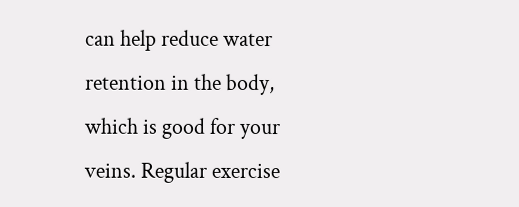can help reduce water retention in the body, which is good for your veins. Regular exercise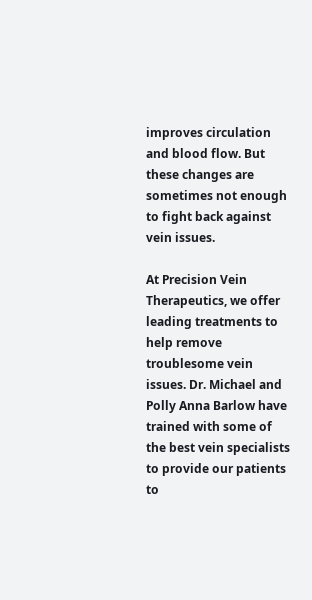improves circulation and blood flow. But these changes are sometimes not enough to fight back against vein issues.

At Precision Vein Therapeutics, we offer leading treatments to help remove troublesome vein issues. Dr. Michael and Polly Anna Barlow have trained with some of the best vein specialists to provide our patients to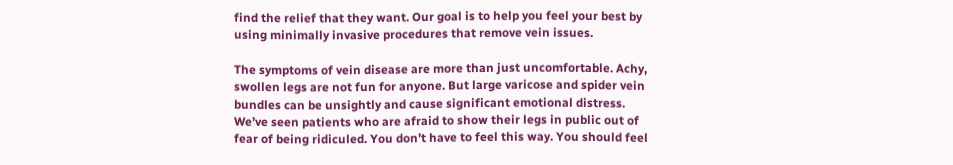find the relief that they want. Our goal is to help you feel your best by using minimally invasive procedures that remove vein issues.

The symptoms of vein disease are more than just uncomfortable. Achy, swollen legs are not fun for anyone. But large varicose and spider vein bundles can be unsightly and cause significant emotional distress. We’ve seen patients who are afraid to show their legs in public out of fear of being ridiculed. You don’t have to feel this way. You should feel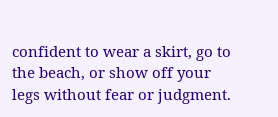confident to wear a skirt, go to the beach, or show off your legs without fear or judgment.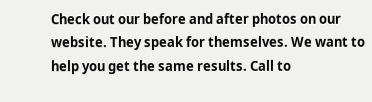Check out our before and after photos on our website. They speak for themselves. We want to help you get the same results. Call to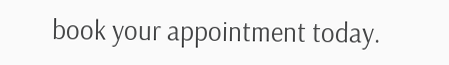book your appointment today.